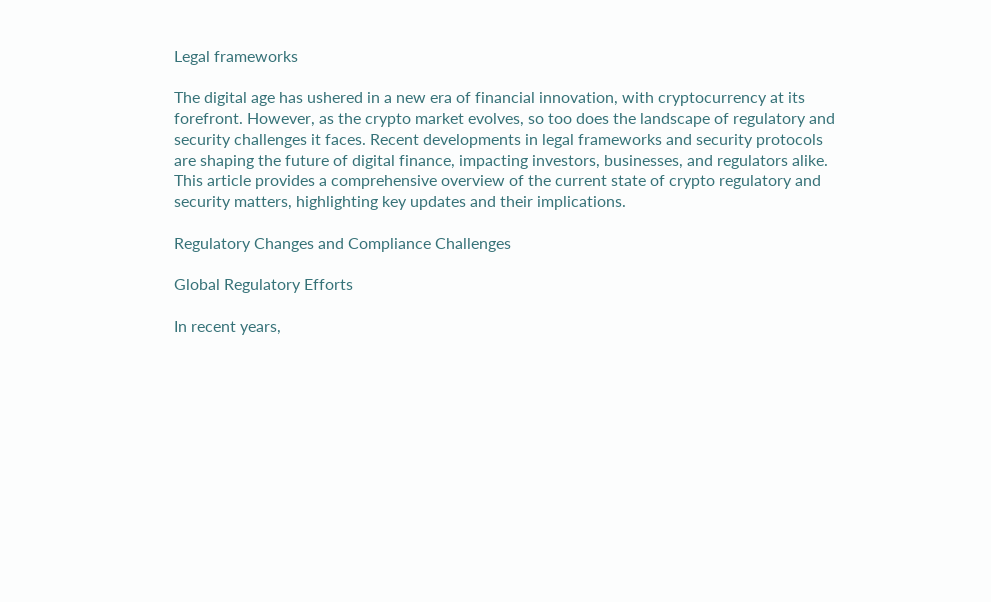Legal frameworks

The digital age has ushered in a new era of financial innovation, with cryptocurrency at its forefront. However, as the crypto market evolves, so too does the landscape of regulatory and security challenges it faces. Recent developments in legal frameworks and security protocols are shaping the future of digital finance, impacting investors, businesses, and regulators alike. This article provides a comprehensive overview of the current state of crypto regulatory and security matters, highlighting key updates and their implications.

Regulatory Changes and Compliance Challenges

Global Regulatory Efforts

In recent years,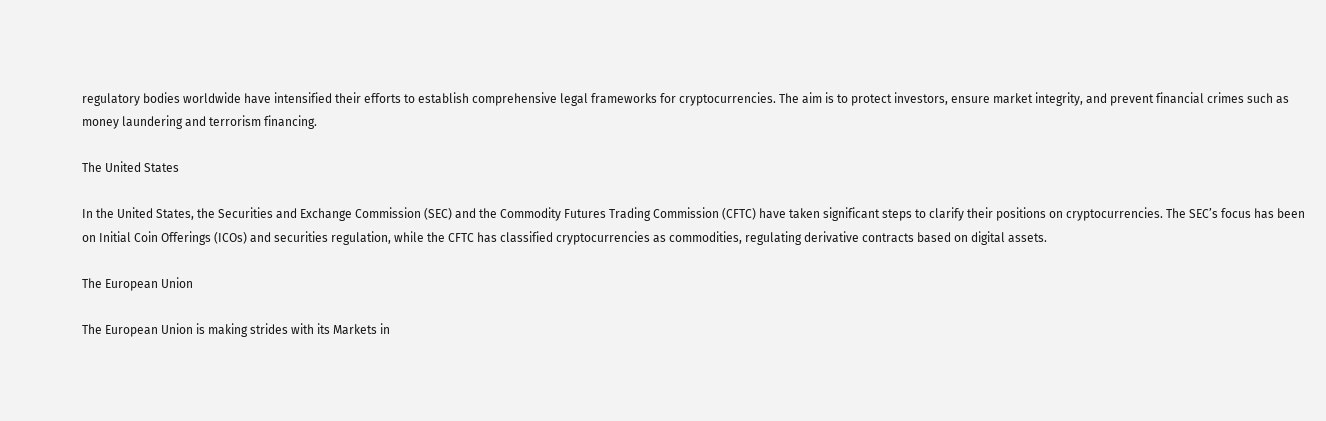regulatory bodies worldwide have intensified their efforts to establish comprehensive legal frameworks for cryptocurrencies. The aim is to protect investors, ensure market integrity, and prevent financial crimes such as money laundering and terrorism financing.

The United States

In the United States, the Securities and Exchange Commission (SEC) and the Commodity Futures Trading Commission (CFTC) have taken significant steps to clarify their positions on cryptocurrencies. The SEC’s focus has been on Initial Coin Offerings (ICOs) and securities regulation, while the CFTC has classified cryptocurrencies as commodities, regulating derivative contracts based on digital assets.

The European Union

The European Union is making strides with its Markets in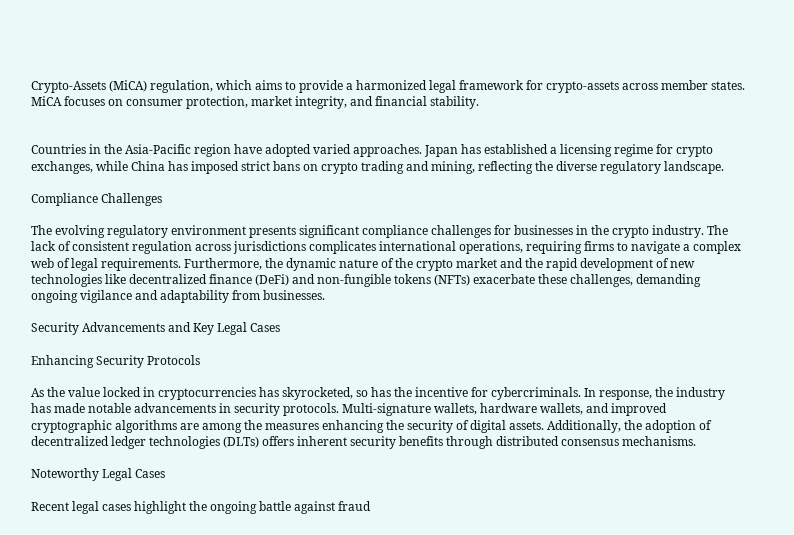Crypto-Assets (MiCA) regulation, which aims to provide a harmonized legal framework for crypto-assets across member states. MiCA focuses on consumer protection, market integrity, and financial stability.


Countries in the Asia-Pacific region have adopted varied approaches. Japan has established a licensing regime for crypto exchanges, while China has imposed strict bans on crypto trading and mining, reflecting the diverse regulatory landscape.

Compliance Challenges

The evolving regulatory environment presents significant compliance challenges for businesses in the crypto industry. The lack of consistent regulation across jurisdictions complicates international operations, requiring firms to navigate a complex web of legal requirements. Furthermore, the dynamic nature of the crypto market and the rapid development of new technologies like decentralized finance (DeFi) and non-fungible tokens (NFTs) exacerbate these challenges, demanding ongoing vigilance and adaptability from businesses.

Security Advancements and Key Legal Cases

Enhancing Security Protocols

As the value locked in cryptocurrencies has skyrocketed, so has the incentive for cybercriminals. In response, the industry has made notable advancements in security protocols. Multi-signature wallets, hardware wallets, and improved cryptographic algorithms are among the measures enhancing the security of digital assets. Additionally, the adoption of decentralized ledger technologies (DLTs) offers inherent security benefits through distributed consensus mechanisms.

Noteworthy Legal Cases

Recent legal cases highlight the ongoing battle against fraud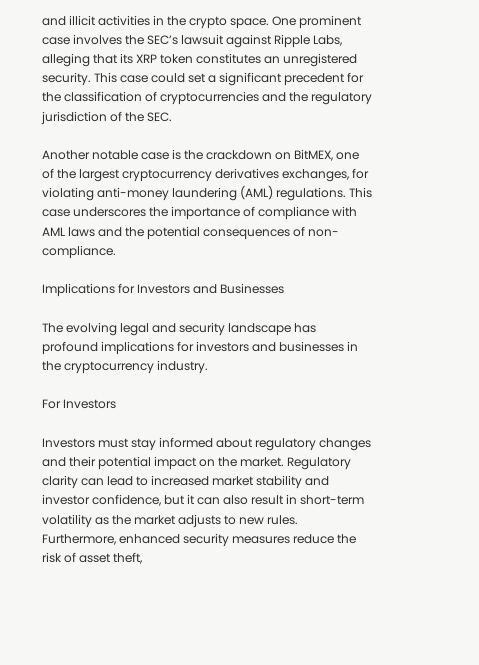and illicit activities in the crypto space. One prominent case involves the SEC’s lawsuit against Ripple Labs, alleging that its XRP token constitutes an unregistered security. This case could set a significant precedent for the classification of cryptocurrencies and the regulatory jurisdiction of the SEC.

Another notable case is the crackdown on BitMEX, one of the largest cryptocurrency derivatives exchanges, for violating anti-money laundering (AML) regulations. This case underscores the importance of compliance with AML laws and the potential consequences of non-compliance.

Implications for Investors and Businesses

The evolving legal and security landscape has profound implications for investors and businesses in the cryptocurrency industry.

For Investors

Investors must stay informed about regulatory changes and their potential impact on the market. Regulatory clarity can lead to increased market stability and investor confidence, but it can also result in short-term volatility as the market adjusts to new rules. Furthermore, enhanced security measures reduce the risk of asset theft,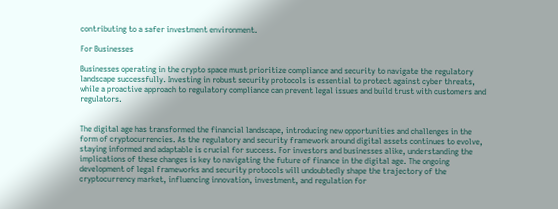contributing to a safer investment environment.

For Businesses

Businesses operating in the crypto space must prioritize compliance and security to navigate the regulatory landscape successfully. Investing in robust security protocols is essential to protect against cyber threats, while a proactive approach to regulatory compliance can prevent legal issues and build trust with customers and regulators.


The digital age has transformed the financial landscape, introducing new opportunities and challenges in the form of cryptocurrencies. As the regulatory and security framework around digital assets continues to evolve, staying informed and adaptable is crucial for success. For investors and businesses alike, understanding the implications of these changes is key to navigating the future of finance in the digital age. The ongoing development of legal frameworks and security protocols will undoubtedly shape the trajectory of the cryptocurrency market, influencing innovation, investment, and regulation for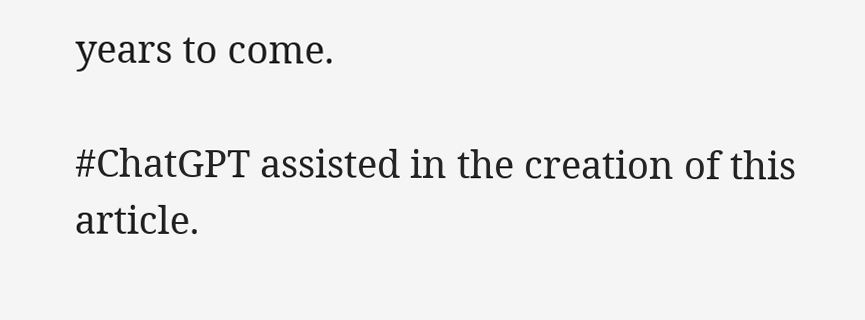years to come.

#ChatGPT assisted in the creation of this article.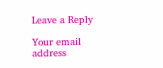Leave a Reply

Your email address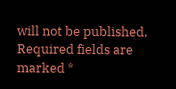will not be published. Required fields are marked *